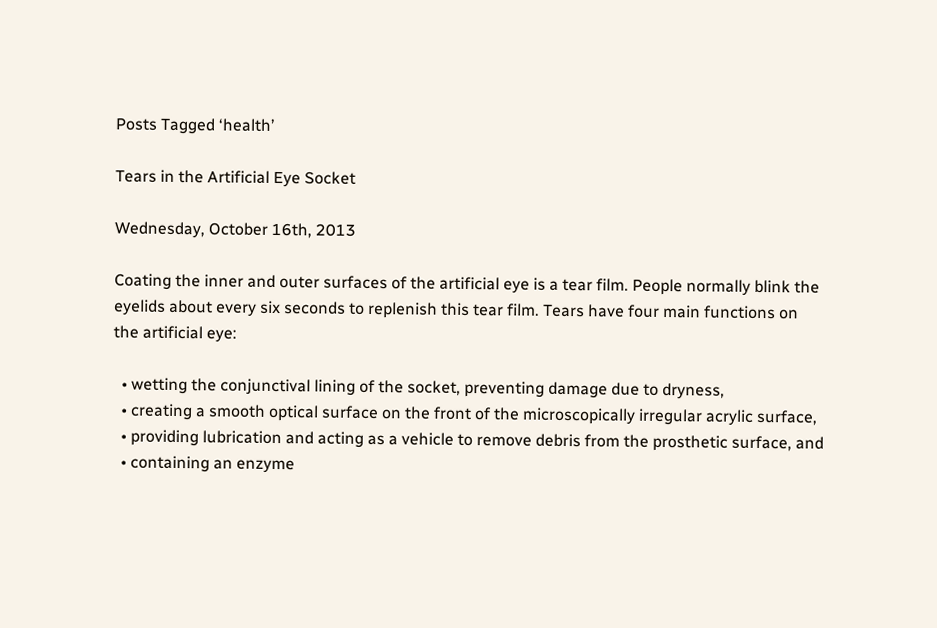Posts Tagged ‘health’

Tears in the Artificial Eye Socket

Wednesday, October 16th, 2013

Coating the inner and outer surfaces of the artificial eye is a tear film. People normally blink the eyelids about every six seconds to replenish this tear film. Tears have four main functions on the artificial eye:

  • wetting the conjunctival lining of the socket, preventing damage due to dryness,
  • creating a smooth optical surface on the front of the microscopically irregular acrylic surface,
  • providing lubrication and acting as a vehicle to remove debris from the prosthetic surface, and
  • containing an enzyme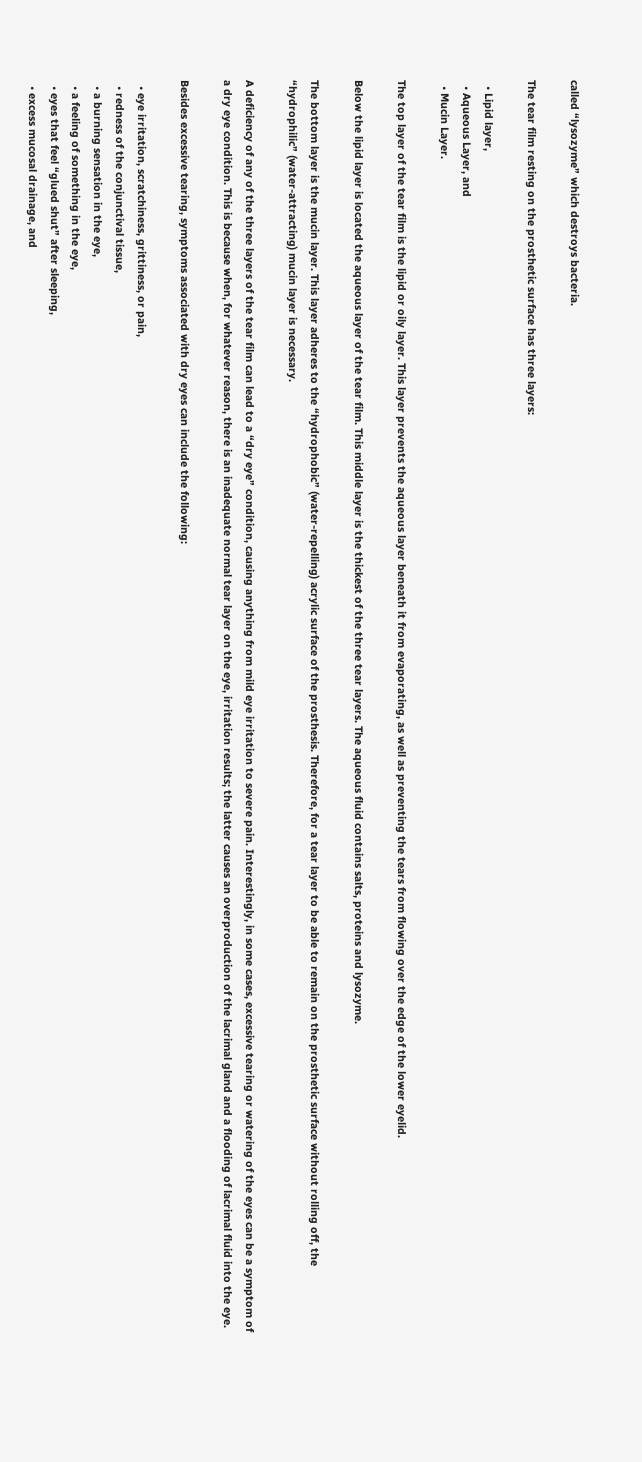called “lysozyme” which destroys bacteria.

The tear film resting on the prosthetic surface has three layers:

  • Lipid layer,
  • Aqueous Layer, and
  • Mucin Layer.

The top layer of the tear film is the lipid or oily layer. This layer prevents the aqueous layer beneath it from evaporating, as well as preventing the tears from flowing over the edge of the lower eyelid.

Below the lipid layer is located the aqueous layer of the tear film. This middle layer is the thickest of the three tear layers. The aqueous fluid contains salts, proteins and lysozyme.

The bottom layer is the mucin layer. This layer adheres to the “hydrophobic” (water-repelling) acrylic surface of the prosthesis. Therefore, for a tear layer to be able to remain on the prosthetic surface without rolling off, the “hydrophilic” (water-attracting) mucin layer is necessary.

A deficiency of any of the three layers of the tear film can lead to a “dry eye” condition, causing anything from mild eye irritation to severe pain. Interestingly, in some cases, excessive tearing or watering of the eyes can be a symptom of a dry eye condition. This is because when, for whatever reason, there is an inadequate normal tear layer on the eye, irritation results; the latter causes an overproduction of the lacrimal gland and a flooding of lacrimal fluid into the eye.

Besides excessive tearing, symptoms associated with dry eyes can include the following:

  • eye irritation, scratchiness, grittiness, or pain,
  • redness of the conjunctival tissue,
  • a burning sensation in the eye,
  • a feeling of something in the eye,
  • eyes that feel “glued shut” after sleeping,
  • excess mucosal drainage, and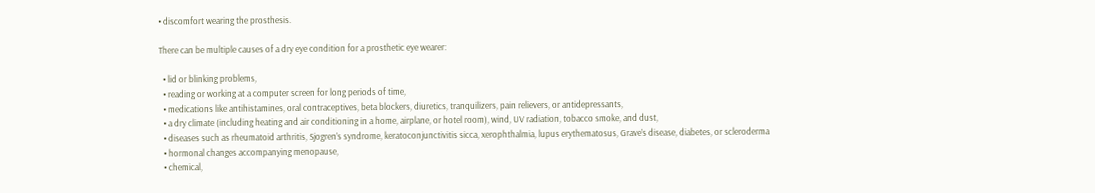• discomfort wearing the prosthesis.

There can be multiple causes of a dry eye condition for a prosthetic eye wearer:

  • lid or blinking problems,
  • reading or working at a computer screen for long periods of time,
  • medications like antihistamines, oral contraceptives, beta blockers, diuretics, tranquilizers, pain relievers, or antidepressants,
  • a dry climate (including heating and air conditioning in a home, airplane, or hotel room), wind, UV radiation, tobacco smoke, and dust,
  • diseases such as rheumatoid arthritis, Sjogren’s syndrome, keratoconjunctivitis sicca, xerophthalmia, lupus erythematosus, Grave’s disease, diabetes, or scleroderma
  • hormonal changes accompanying menopause,
  • chemical,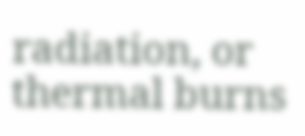radiation, or thermal burns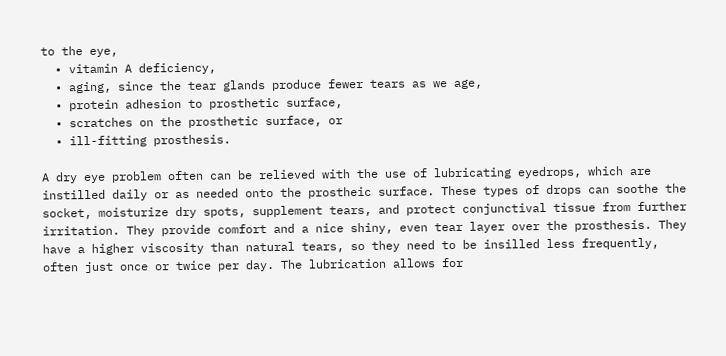to the eye,
  • vitamin A deficiency,
  • aging, since the tear glands produce fewer tears as we age,
  • protein adhesion to prosthetic surface,
  • scratches on the prosthetic surface, or
  • ill-fitting prosthesis.

A dry eye problem often can be relieved with the use of lubricating eyedrops, which are instilled daily or as needed onto the prostheic surface. These types of drops can soothe the socket, moisturize dry spots, supplement tears, and protect conjunctival tissue from further irritation. They provide comfort and a nice shiny, even tear layer over the prosthesis. They have a higher viscosity than natural tears, so they need to be insilled less frequently, often just once or twice per day. The lubrication allows for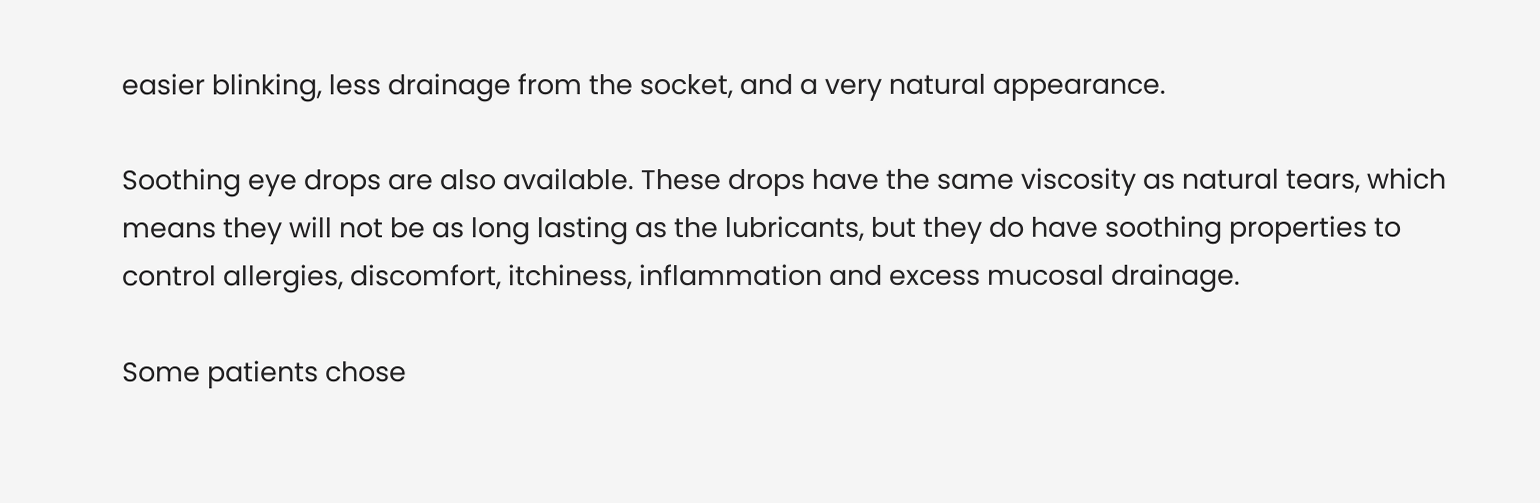easier blinking, less drainage from the socket, and a very natural appearance.

Soothing eye drops are also available. These drops have the same viscosity as natural tears, which means they will not be as long lasting as the lubricants, but they do have soothing properties to control allergies, discomfort, itchiness, inflammation and excess mucosal drainage.

Some patients chose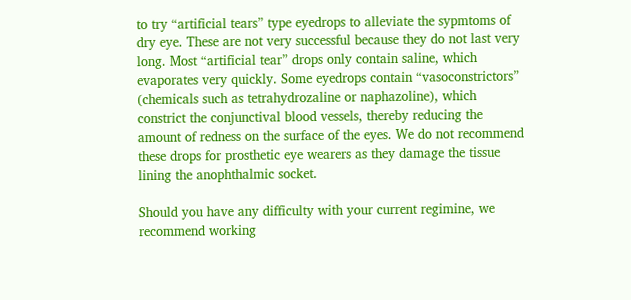to try “artificial tears” type eyedrops to alleviate the sypmtoms of dry eye. These are not very successful because they do not last very long. Most “artificial tear” drops only contain saline, which evaporates very quickly. Some eyedrops contain “vasoconstrictors” (chemicals such as tetrahydrozaline or naphazoline), which constrict the conjunctival blood vessels, thereby reducing the amount of redness on the surface of the eyes. We do not recommend these drops for prosthetic eye wearers as they damage the tissue lining the anophthalmic socket.

Should you have any difficulty with your current regimine, we recommend working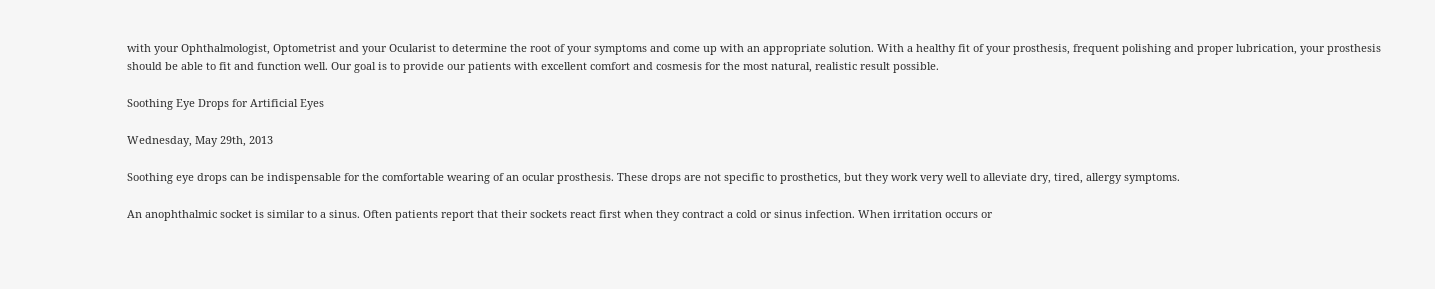with your Ophthalmologist, Optometrist and your Ocularist to determine the root of your symptoms and come up with an appropriate solution. With a healthy fit of your prosthesis, frequent polishing and proper lubrication, your prosthesis should be able to fit and function well. Our goal is to provide our patients with excellent comfort and cosmesis for the most natural, realistic result possible.

Soothing Eye Drops for Artificial Eyes

Wednesday, May 29th, 2013

Soothing eye drops can be indispensable for the comfortable wearing of an ocular prosthesis. These drops are not specific to prosthetics, but they work very well to alleviate dry, tired, allergy symptoms.

An anophthalmic socket is similar to a sinus. Often patients report that their sockets react first when they contract a cold or sinus infection. When irritation occurs or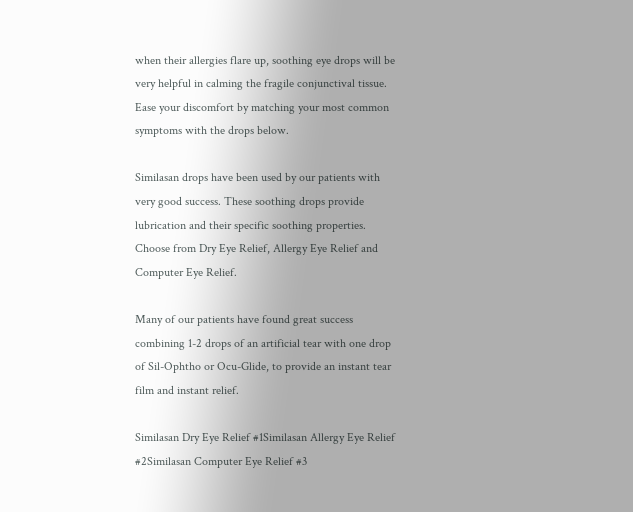when their allergies flare up, soothing eye drops will be very helpful in calming the fragile conjunctival tissue. Ease your discomfort by matching your most common symptoms with the drops below.

Similasan drops have been used by our patients with very good success. These soothing drops provide lubrication and their specific soothing properties. Choose from Dry Eye Relief, Allergy Eye Relief and Computer Eye Relief.

Many of our patients have found great success combining 1-2 drops of an artificial tear with one drop of Sil-Ophtho or Ocu-Glide, to provide an instant tear film and instant relief.

Similasan Dry Eye Relief #1Similasan Allergy Eye Relief #2Similasan Computer Eye Relief #3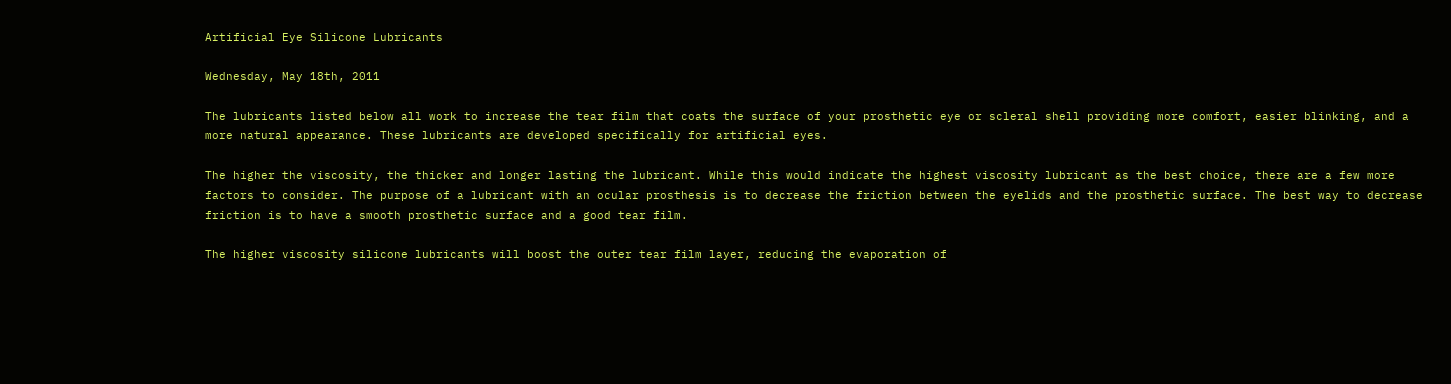Artificial Eye Silicone Lubricants

Wednesday, May 18th, 2011

The lubricants listed below all work to increase the tear film that coats the surface of your prosthetic eye or scleral shell providing more comfort, easier blinking, and a more natural appearance. These lubricants are developed specifically for artificial eyes.

The higher the viscosity, the thicker and longer lasting the lubricant. While this would indicate the highest viscosity lubricant as the best choice, there are a few more factors to consider. The purpose of a lubricant with an ocular prosthesis is to decrease the friction between the eyelids and the prosthetic surface. The best way to decrease friction is to have a smooth prosthetic surface and a good tear film.

The higher viscosity silicone lubricants will boost the outer tear film layer, reducing the evaporation of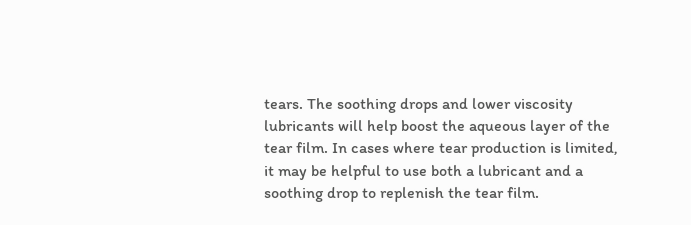tears. The soothing drops and lower viscosity lubricants will help boost the aqueous layer of the tear film. In cases where tear production is limited, it may be helpful to use both a lubricant and a soothing drop to replenish the tear film.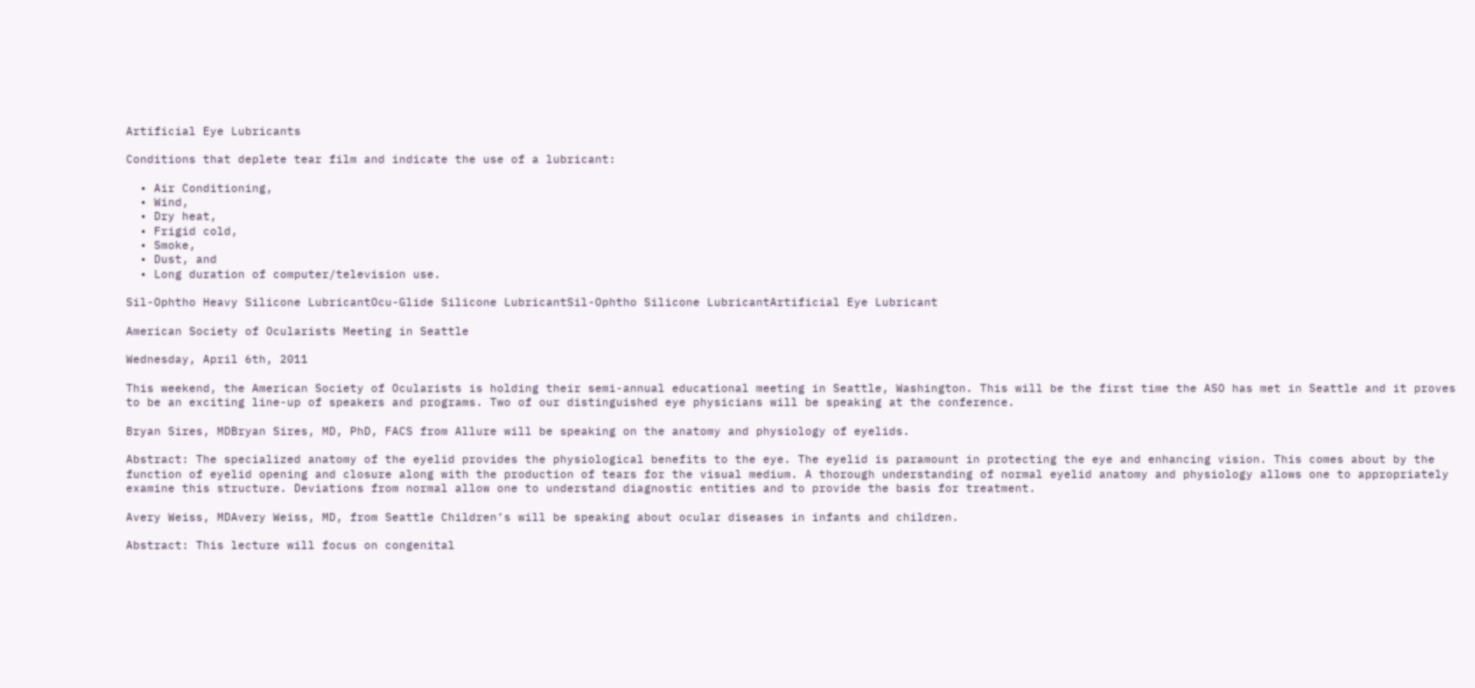Artificial Eye Lubricants

Conditions that deplete tear film and indicate the use of a lubricant:

  • Air Conditioning,
  • Wind,
  • Dry heat,
  • Frigid cold,
  • Smoke,
  • Dust, and
  • Long duration of computer/television use.

Sil-Ophtho Heavy Silicone LubricantOcu-Glide Silicone LubricantSil-Ophtho Silicone LubricantArtificial Eye Lubricant

American Society of Ocularists Meeting in Seattle

Wednesday, April 6th, 2011

This weekend, the American Society of Ocularists is holding their semi-annual educational meeting in Seattle, Washington. This will be the first time the ASO has met in Seattle and it proves to be an exciting line-up of speakers and programs. Two of our distinguished eye physicians will be speaking at the conference.

Bryan Sires, MDBryan Sires, MD, PhD, FACS from Allure will be speaking on the anatomy and physiology of eyelids.

Abstract: The specialized anatomy of the eyelid provides the physiological benefits to the eye. The eyelid is paramount in protecting the eye and enhancing vision. This comes about by the function of eyelid opening and closure along with the production of tears for the visual medium. A thorough understanding of normal eyelid anatomy and physiology allows one to appropriately examine this structure. Deviations from normal allow one to understand diagnostic entities and to provide the basis for treatment.

Avery Weiss, MDAvery Weiss, MD, from Seattle Children’s will be speaking about ocular diseases in infants and children.

Abstract: This lecture will focus on congenital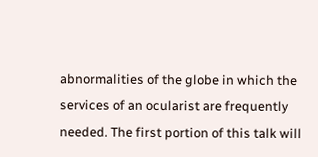abnormalities of the globe in which the services of an ocularist are frequently needed. The first portion of this talk will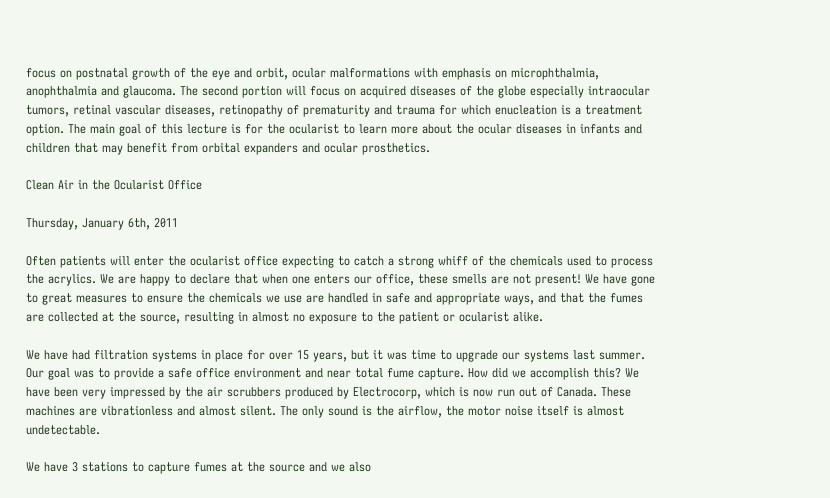focus on postnatal growth of the eye and orbit, ocular malformations with emphasis on microphthalmia, anophthalmia and glaucoma. The second portion will focus on acquired diseases of the globe especially intraocular tumors, retinal vascular diseases, retinopathy of prematurity and trauma for which enucleation is a treatment option. The main goal of this lecture is for the ocularist to learn more about the ocular diseases in infants and children that may benefit from orbital expanders and ocular prosthetics.

Clean Air in the Ocularist Office

Thursday, January 6th, 2011

Often patients will enter the ocularist office expecting to catch a strong whiff of the chemicals used to process the acrylics. We are happy to declare that when one enters our office, these smells are not present! We have gone to great measures to ensure the chemicals we use are handled in safe and appropriate ways, and that the fumes are collected at the source, resulting in almost no exposure to the patient or ocularist alike.

We have had filtration systems in place for over 15 years, but it was time to upgrade our systems last summer. Our goal was to provide a safe office environment and near total fume capture. How did we accomplish this? We have been very impressed by the air scrubbers produced by Electrocorp, which is now run out of Canada. These machines are vibrationless and almost silent. The only sound is the airflow, the motor noise itself is almost undetectable.

We have 3 stations to capture fumes at the source and we also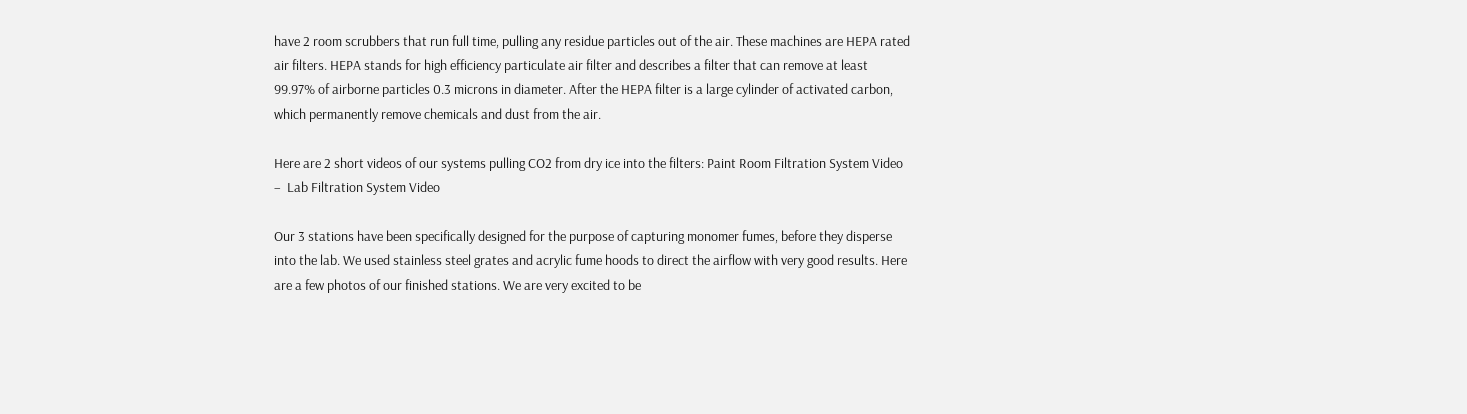have 2 room scrubbers that run full time, pulling any residue particles out of the air. These machines are HEPA rated air filters. HEPA stands for high efficiency particulate air filter and describes a filter that can remove at least 99.97% of airborne particles 0.3 microns in diameter. After the HEPA filter is a large cylinder of activated carbon, which permanently remove chemicals and dust from the air.

Here are 2 short videos of our systems pulling CO2 from dry ice into the filters: Paint Room Filtration System Video –  Lab Filtration System Video

Our 3 stations have been specifically designed for the purpose of capturing monomer fumes, before they disperse into the lab. We used stainless steel grates and acrylic fume hoods to direct the airflow with very good results. Here are a few photos of our finished stations. We are very excited to be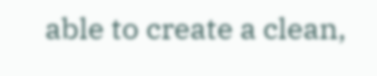able to create a clean,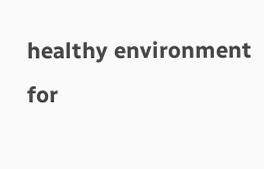healthy environment for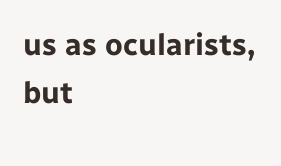us as ocularists, but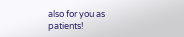also for you as patients!